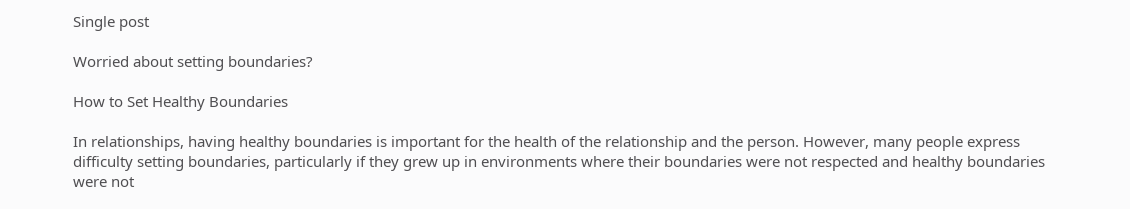Single post

Worried about setting boundaries?

How to Set Healthy Boundaries

In relationships, having healthy boundaries is important for the health of the relationship and the person. However, many people express difficulty setting boundaries, particularly if they grew up in environments where their boundaries were not respected and healthy boundaries were not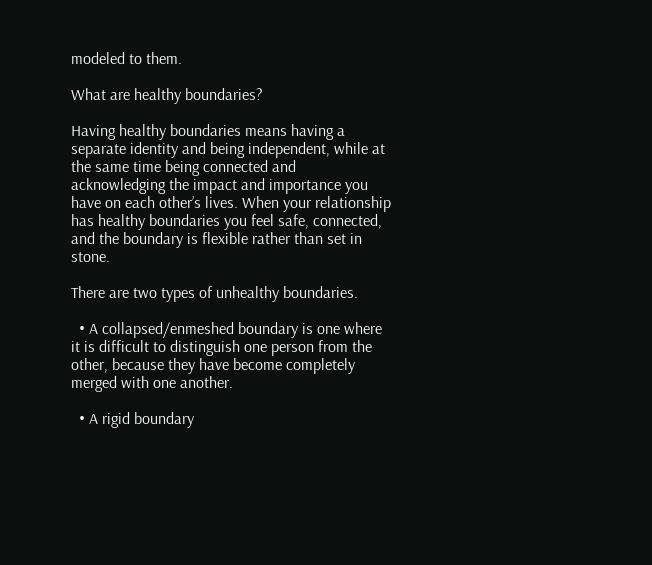modeled to them.

What are healthy boundaries?

Having healthy boundaries means having a separate identity and being independent, while at the same time being connected and acknowledging the impact and importance you have on each other’s lives. When your relationship has healthy boundaries you feel safe, connected, and the boundary is flexible rather than set in stone.

There are two types of unhealthy boundaries.

  • A collapsed/enmeshed boundary is one where it is difficult to distinguish one person from the other, because they have become completely merged with one another.

  • A rigid boundary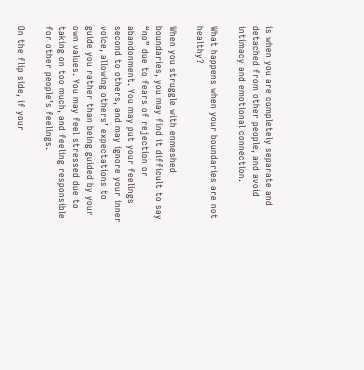is when you are completely separate and detached from other people, and avoid intimacy and emotional connection.

What happens when your boundaries are not healthy?

When you struggle with enmeshed boundaries, you may find it difficult to say “no” due to fears of rejection or abandonment. You may put your feelings second to others, and may ignore your inner voice, allowing others’ expectations to guide you rather than being guided by your own values. You may feel stressed due to taking on too much, and feeling responsible for other people’s feelings.

On the flip side, if your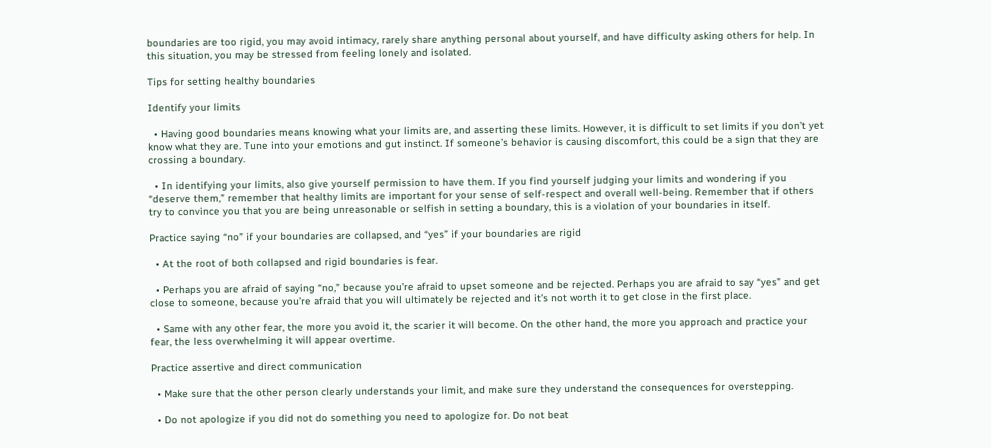boundaries are too rigid, you may avoid intimacy, rarely share anything personal about yourself, and have difficulty asking others for help. In this situation, you may be stressed from feeling lonely and isolated.

Tips for setting healthy boundaries

Identify your limits

  • Having good boundaries means knowing what your limits are, and asserting these limits. However, it is difficult to set limits if you don’t yet know what they are. Tune into your emotions and gut instinct. If someone’s behavior is causing discomfort, this could be a sign that they are crossing a boundary.

  • In identifying your limits, also give yourself permission to have them. If you find yourself judging your limits and wondering if you “deserve them,” remember that healthy limits are important for your sense of self-respect and overall well-being. Remember that if others try to convince you that you are being unreasonable or selfish in setting a boundary, this is a violation of your boundaries in itself.

Practice saying “no” if your boundaries are collapsed, and “yes” if your boundaries are rigid

  • At the root of both collapsed and rigid boundaries is fear.

  • Perhaps you are afraid of saying “no,” because you’re afraid to upset someone and be rejected. Perhaps you are afraid to say “yes” and get close to someone, because you’re afraid that you will ultimately be rejected and it’s not worth it to get close in the first place.

  • Same with any other fear, the more you avoid it, the scarier it will become. On the other hand, the more you approach and practice your fear, the less overwhelming it will appear overtime.

Practice assertive and direct communication

  • Make sure that the other person clearly understands your limit, and make sure they understand the consequences for overstepping.

  • Do not apologize if you did not do something you need to apologize for. Do not beat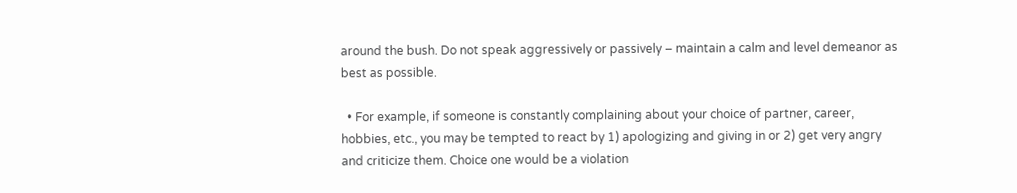around the bush. Do not speak aggressively or passively – maintain a calm and level demeanor as best as possible.

  • For example, if someone is constantly complaining about your choice of partner, career, hobbies, etc., you may be tempted to react by 1) apologizing and giving in or 2) get very angry and criticize them. Choice one would be a violation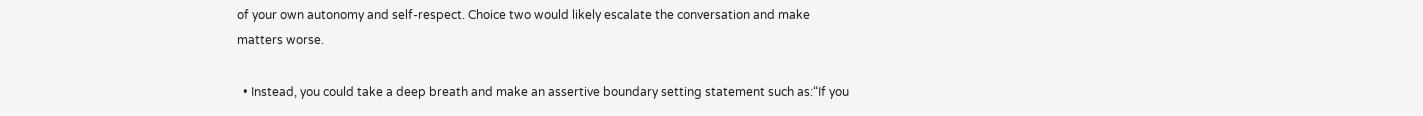of your own autonomy and self-respect. Choice two would likely escalate the conversation and make matters worse.

  • Instead, you could take a deep breath and make an assertive boundary setting statement such as:“If you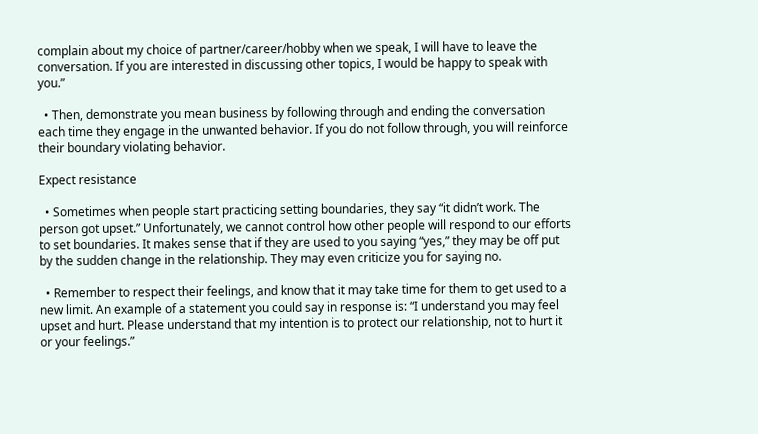complain about my choice of partner/career/hobby when we speak, I will have to leave the conversation. If you are interested in discussing other topics, I would be happy to speak with you.”

  • Then, demonstrate you mean business by following through and ending the conversation each time they engage in the unwanted behavior. If you do not follow through, you will reinforce their boundary violating behavior.

Expect resistance

  • Sometimes when people start practicing setting boundaries, they say “it didn’t work. The person got upset.” Unfortunately, we cannot control how other people will respond to our efforts to set boundaries. It makes sense that if they are used to you saying “yes,” they may be off put by the sudden change in the relationship. They may even criticize you for saying no.

  • Remember to respect their feelings, and know that it may take time for them to get used to a new limit. An example of a statement you could say in response is: “I understand you may feel upset and hurt. Please understand that my intention is to protect our relationship, not to hurt it or your feelings.”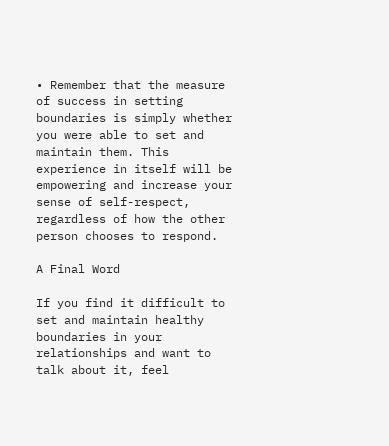• Remember that the measure of success in setting boundaries is simply whether you were able to set and maintain them. This experience in itself will be empowering and increase your sense of self-respect, regardless of how the other person chooses to respond.

A Final Word

If you find it difficult to set and maintain healthy boundaries in your relationships and want to talk about it, feel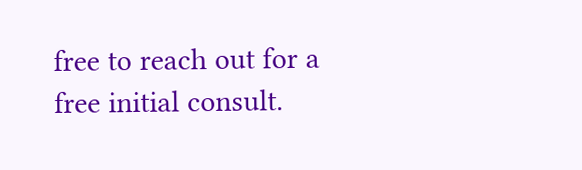free to reach out for a free initial consult.